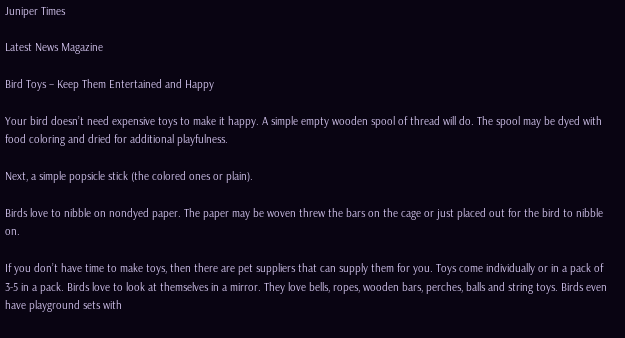Juniper Times

Latest News Magazine

Bird Toys – Keep Them Entertained and Happy

Your bird doesn’t need expensive toys to make it happy. A simple empty wooden spool of thread will do. The spool may be dyed with food coloring and dried for additional playfulness.

Next, a simple popsicle stick (the colored ones or plain).

Birds love to nibble on nondyed paper. The paper may be woven threw the bars on the cage or just placed out for the bird to nibble on.

If you don’t have time to make toys, then there are pet suppliers that can supply them for you. Toys come individually or in a pack of 3-5 in a pack. Birds love to look at themselves in a mirror. They love bells, ropes, wooden bars, perches, balls and string toys. Birds even have playground sets with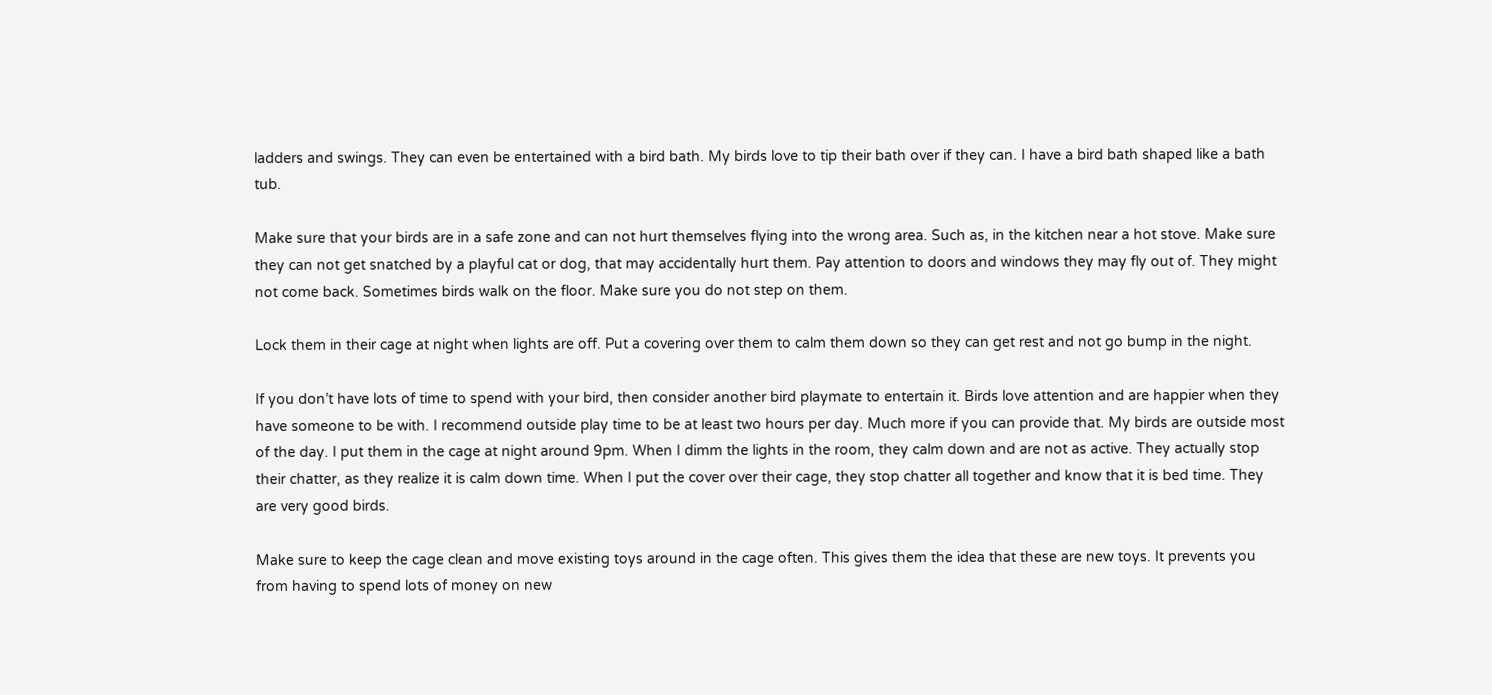ladders and swings. They can even be entertained with a bird bath. My birds love to tip their bath over if they can. I have a bird bath shaped like a bath tub.

Make sure that your birds are in a safe zone and can not hurt themselves flying into the wrong area. Such as, in the kitchen near a hot stove. Make sure they can not get snatched by a playful cat or dog, that may accidentally hurt them. Pay attention to doors and windows they may fly out of. They might not come back. Sometimes birds walk on the floor. Make sure you do not step on them.

Lock them in their cage at night when lights are off. Put a covering over them to calm them down so they can get rest and not go bump in the night.

If you don’t have lots of time to spend with your bird, then consider another bird playmate to entertain it. Birds love attention and are happier when they have someone to be with. I recommend outside play time to be at least two hours per day. Much more if you can provide that. My birds are outside most of the day. I put them in the cage at night around 9pm. When I dimm the lights in the room, they calm down and are not as active. They actually stop their chatter, as they realize it is calm down time. When I put the cover over their cage, they stop chatter all together and know that it is bed time. They are very good birds.

Make sure to keep the cage clean and move existing toys around in the cage often. This gives them the idea that these are new toys. It prevents you from having to spend lots of money on new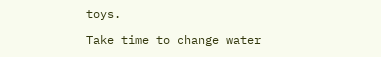toys.

Take time to change water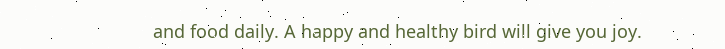and food daily. A happy and healthy bird will give you joy.